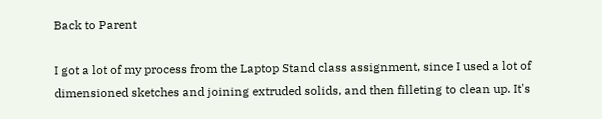Back to Parent

I got a lot of my process from the Laptop Stand class assignment, since I used a lot of dimensioned sketches and joining extruded solids, and then filleting to clean up. It's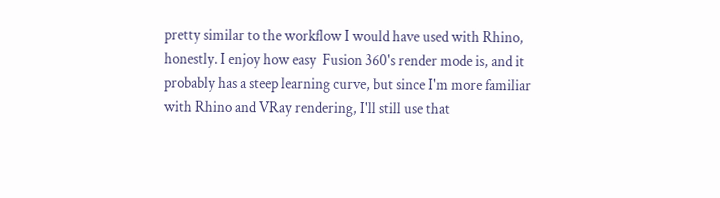pretty similar to the workflow I would have used with Rhino, honestly. I enjoy how easy  Fusion 360's render mode is, and it probably has a steep learning curve, but since I'm more familiar with Rhino and VRay rendering, I'll still use that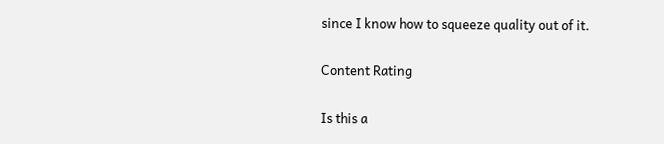since I know how to squeeze quality out of it.

Content Rating

Is this a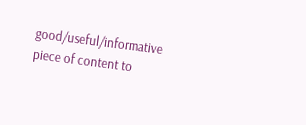good/useful/informative piece of content to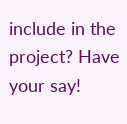include in the project? Have your say!